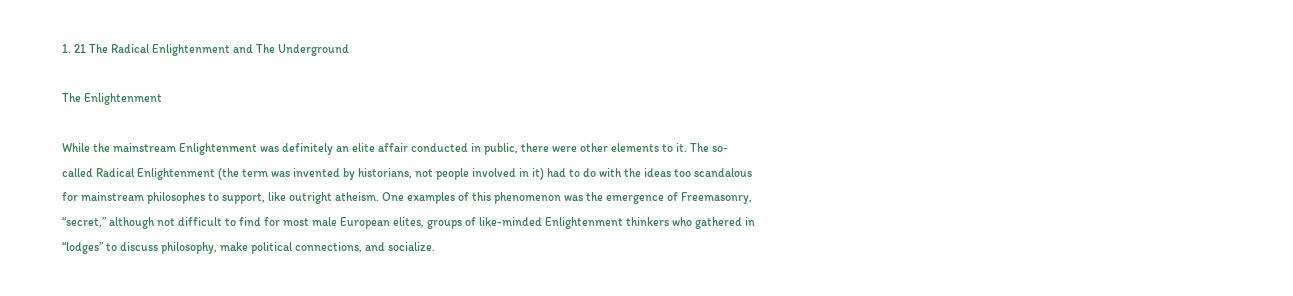1. 21 The Radical Enlightenment and The Underground

The Enlightenment

While the mainstream Enlightenment was definitely an elite affair conducted in public, there were other elements to it. The so-called Radical Enlightenment (the term was invented by historians, not people involved in it) had to do with the ideas too scandalous for mainstream philosophes to support, like outright atheism. One examples of this phenomenon was the emergence of Freemasonry, “secret,” although not difficult to find for most male European elites, groups of like-minded Enlightenment thinkers who gathered in “lodges” to discuss philosophy, make political connections, and socialize.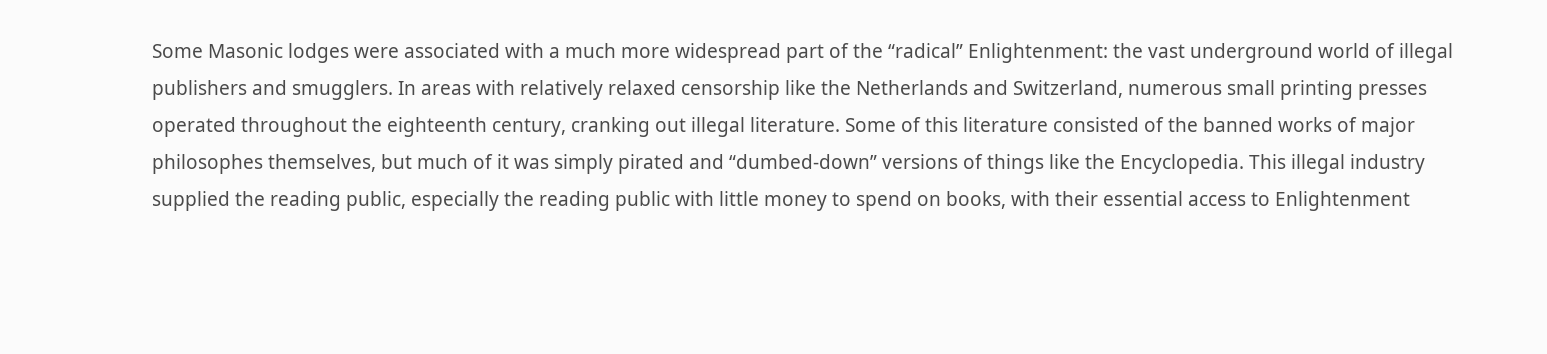Some Masonic lodges were associated with a much more widespread part of the “radical” Enlightenment: the vast underground world of illegal publishers and smugglers. In areas with relatively relaxed censorship like the Netherlands and Switzerland, numerous small printing presses operated throughout the eighteenth century, cranking out illegal literature. Some of this literature consisted of the banned works of major philosophes themselves, but much of it was simply pirated and “dumbed-down” versions of things like the Encyclopedia. This illegal industry supplied the reading public, especially the reading public with little money to spend on books, with their essential access to Enlightenment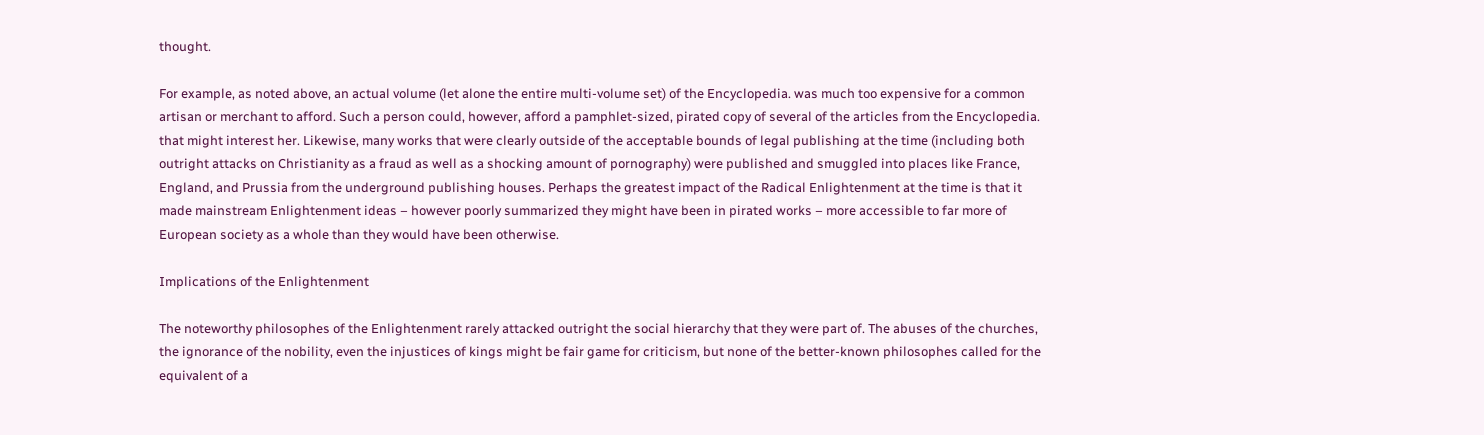thought.

For example, as noted above, an actual volume (let alone the entire multi-volume set) of the Encyclopedia. was much too expensive for a common artisan or merchant to afford. Such a person could, however, afford a pamphlet-sized, pirated copy of several of the articles from the Encyclopedia. that might interest her. Likewise, many works that were clearly outside of the acceptable bounds of legal publishing at the time (including both outright attacks on Christianity as a fraud as well as a shocking amount of pornography) were published and smuggled into places like France, England, and Prussia from the underground publishing houses. Perhaps the greatest impact of the Radical Enlightenment at the time is that it made mainstream Enlightenment ideas – however poorly summarized they might have been in pirated works – more accessible to far more of European society as a whole than they would have been otherwise.

Implications of the Enlightenment

The noteworthy philosophes of the Enlightenment rarely attacked outright the social hierarchy that they were part of. The abuses of the churches, the ignorance of the nobility, even the injustices of kings might be fair game for criticism, but none of the better-known philosophes called for the equivalent of a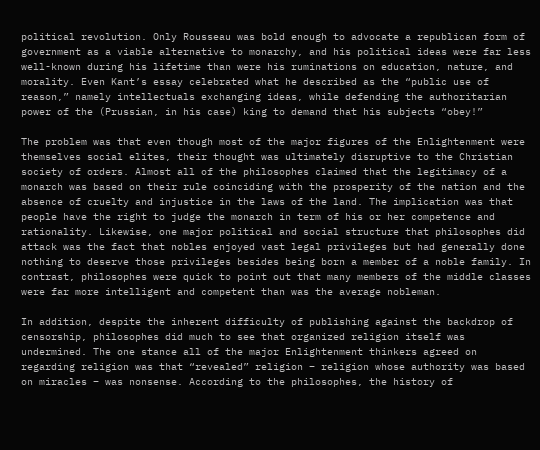political revolution. Only Rousseau was bold enough to advocate a republican form of government as a viable alternative to monarchy, and his political ideas were far less well-known during his lifetime than were his ruminations on education, nature, and morality. Even Kant’s essay celebrated what he described as the “public use of reason,” namely intellectuals exchanging ideas, while defending the authoritarian power of the (Prussian, in his case) king to demand that his subjects “obey!”

The problem was that even though most of the major figures of the Enlightenment were themselves social elites, their thought was ultimately disruptive to the Christian society of orders. Almost all of the philosophes claimed that the legitimacy of a monarch was based on their rule coinciding with the prosperity of the nation and the absence of cruelty and injustice in the laws of the land. The implication was that people have the right to judge the monarch in term of his or her competence and rationality. Likewise, one major political and social structure that philosophes did attack was the fact that nobles enjoyed vast legal privileges but had generally done nothing to deserve those privileges besides being born a member of a noble family. In contrast, philosophes were quick to point out that many members of the middle classes were far more intelligent and competent than was the average nobleman.

In addition, despite the inherent difficulty of publishing against the backdrop of censorship, philosophes did much to see that organized religion itself was undermined. The one stance all of the major Enlightenment thinkers agreed on regarding religion was that “revealed” religion – religion whose authority was based on miracles – was nonsense. According to the philosophes, the history of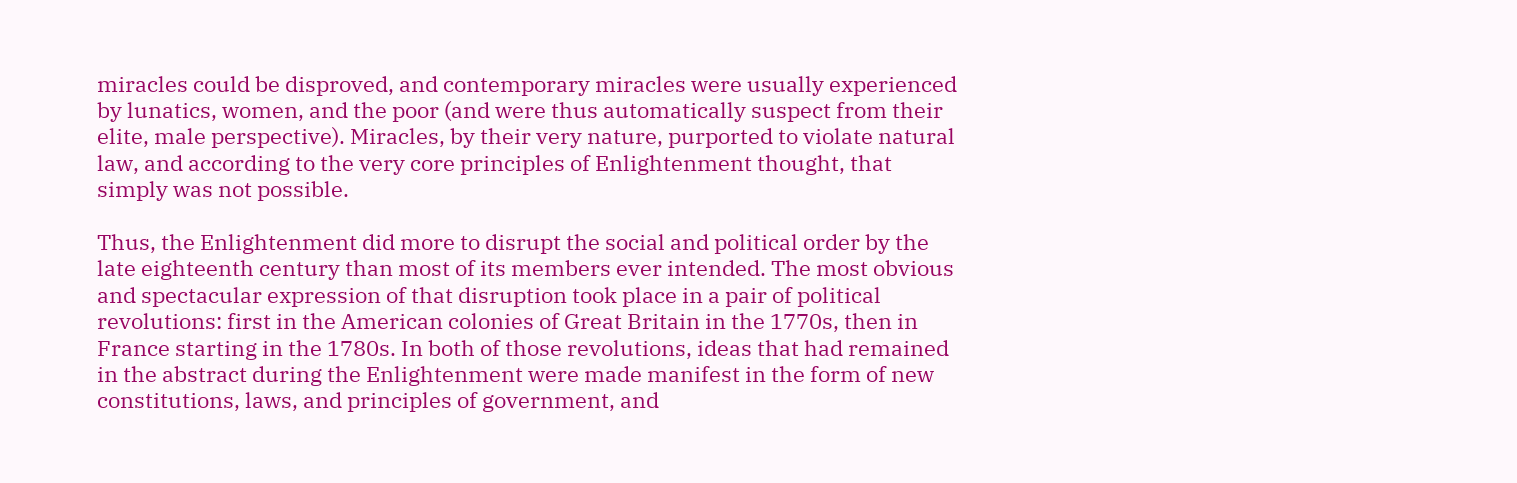miracles could be disproved, and contemporary miracles were usually experienced by lunatics, women, and the poor (and were thus automatically suspect from their elite, male perspective). Miracles, by their very nature, purported to violate natural law, and according to the very core principles of Enlightenment thought, that simply was not possible.

Thus, the Enlightenment did more to disrupt the social and political order by the late eighteenth century than most of its members ever intended. The most obvious and spectacular expression of that disruption took place in a pair of political revolutions: first in the American colonies of Great Britain in the 1770s, then in France starting in the 1780s. In both of those revolutions, ideas that had remained in the abstract during the Enlightenment were made manifest in the form of new constitutions, laws, and principles of government, and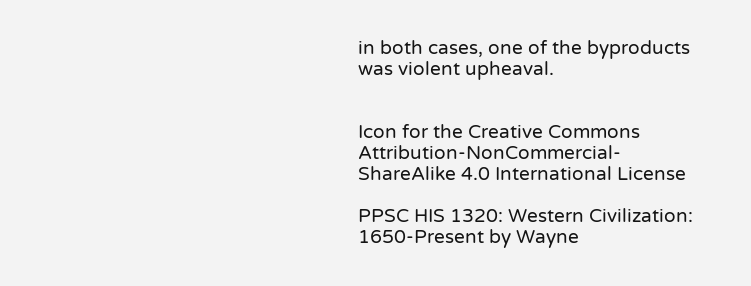in both cases, one of the byproducts was violent upheaval.


Icon for the Creative Commons Attribution-NonCommercial-ShareAlike 4.0 International License

PPSC HIS 1320: Western Civilization: 1650-Present by Wayne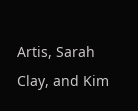Artis, Sarah Clay, and Kim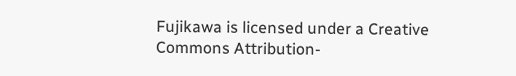Fujikawa is licensed under a Creative Commons Attribution-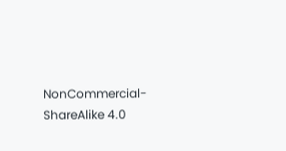NonCommercial-ShareAlike 4.0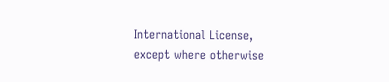International License, except where otherwise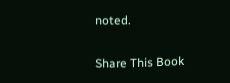noted.

Share This Book